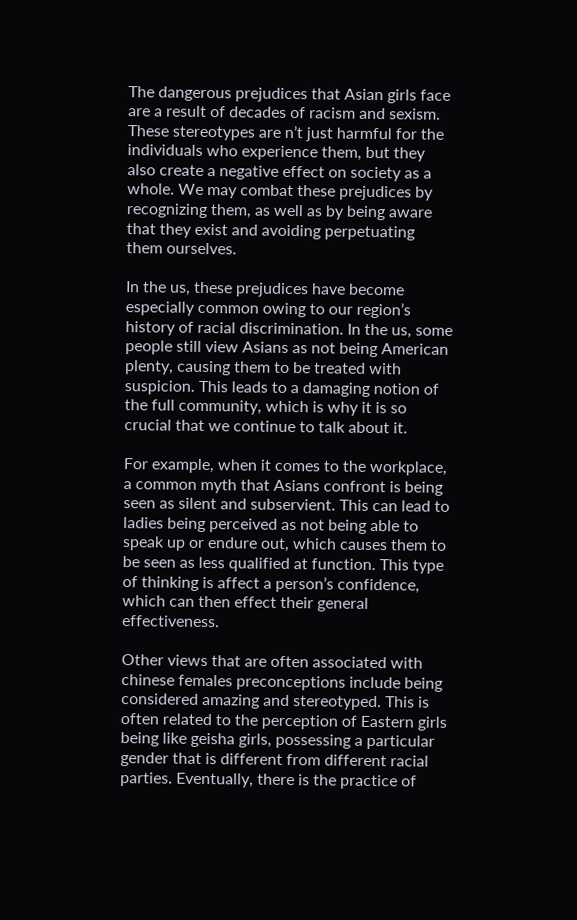The dangerous prejudices that Asian girls face are a result of decades of racism and sexism. These stereotypes are n’t just harmful for the individuals who experience them, but they also create a negative effect on society as a whole. We may combat these prejudices by recognizing them, as well as by being aware that they exist and avoiding perpetuating them ourselves.

In the us, these prejudices have become especially common owing to our region’s history of racial discrimination. In the us, some people still view Asians as not being American plenty, causing them to be treated with suspicion. This leads to a damaging notion of the full community, which is why it is so crucial that we continue to talk about it.

For example, when it comes to the workplace, a common myth that Asians confront is being seen as silent and subservient. This can lead to ladies being perceived as not being able to speak up or endure out, which causes them to be seen as less qualified at function. This type of thinking is affect a person’s confidence, which can then effect their general effectiveness.

Other views that are often associated with chinese females preconceptions include being considered amazing and stereotyped. This is often related to the perception of Eastern girls being like geisha girls, possessing a particular gender that is different from different racial parties. Eventually, there is the practice of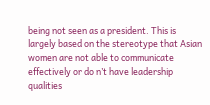being not seen as a president. This is largely based on the stereotype that Asian women are not able to communicate effectively or do n’t have leadership qualities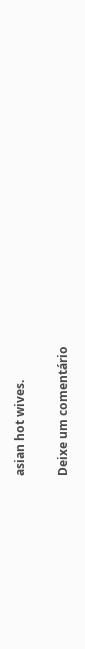asian hot wives.

Deixe um comentário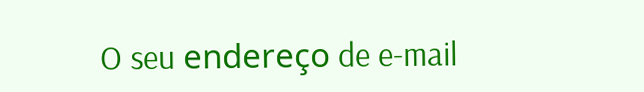O seu endereço de e-mail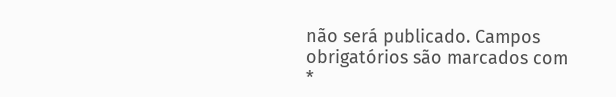não será publicado. Campos obrigatórios são marcados com *